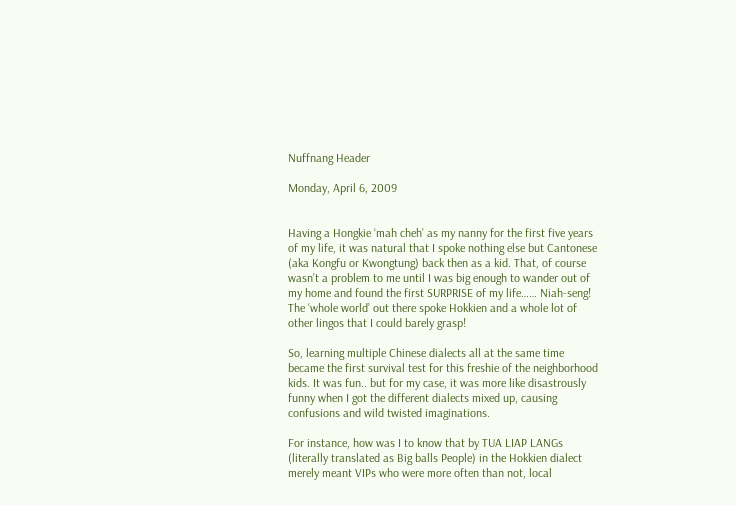Nuffnang Header

Monday, April 6, 2009


Having a Hongkie ‘mah cheh’ as my nanny for the first five years of my life, it was natural that I spoke nothing else but Cantonese (aka Kongfu or Kwongtung) back then as a kid. That, of course wasn’t a problem to me until I was big enough to wander out of my home and found the first SURPRISE of my life…… Niah-seng! The ‘whole world’ out there spoke Hokkien and a whole lot of other lingos that I could barely grasp!

So, learning multiple Chinese dialects all at the same time became the first survival test for this freshie of the neighborhood kids. It was fun.. but for my case, it was more like disastrously funny when I got the different dialects mixed up, causing confusions and wild twisted imaginations.

For instance, how was I to know that by TUA LIAP LANGs (literally translated as Big balls People) in the Hokkien dialect merely meant VIPs who were more often than not, local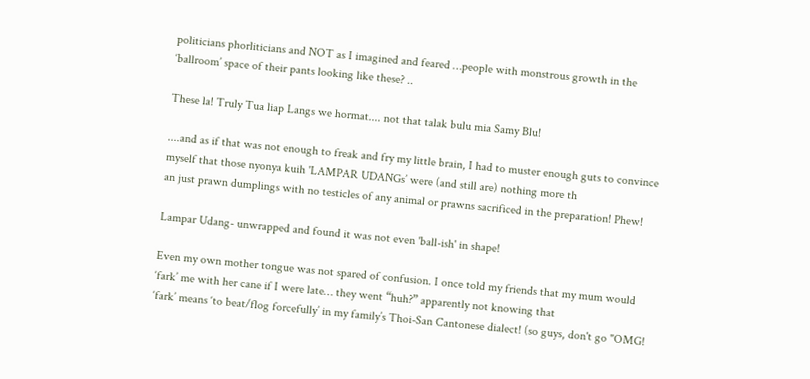politicians phorliticians and NOT as I imagined and feared …people with monstrous growth in the ‘ballroom’ space of their pants looking like these? ..

These la! Truly Tua liap Langs we hormat.... not that talak bulu mia Samy Blu!

....and as if that was not enough to freak and fry my little brain, I had to muster enough guts to convince myself that those nyonya kuih 'LAMPAR UDANGs’ were (and still are) nothing more th
an just prawn dumplings with no testicles of any animal or prawns sacrificed in the preparation! Phew!

Lampar Udang- unwrapped and found it was not even 'ball-ish' in shape!

Even my own mother tongue was not spared of confusion. I once told my friends that my mum would ‘fark’ me with her cane if I were late… they went “huh?” apparently not knowing that
‘fark’ means ‘to beat/flog forcefully’ in my family’s Thoi-San Cantonese dialect! (so guys, don't go "OMG!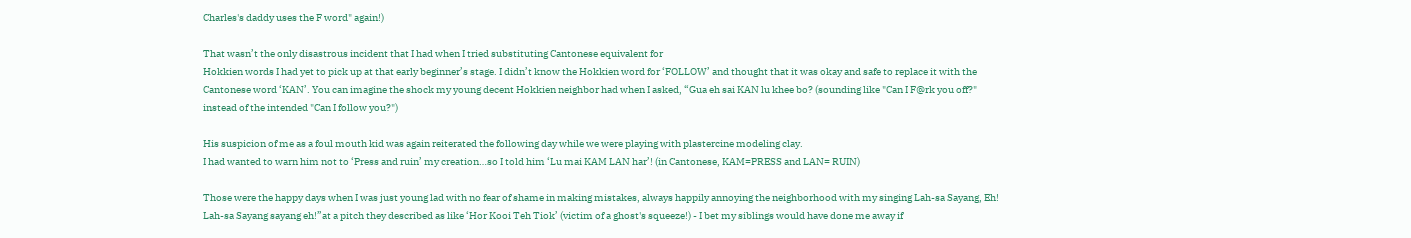Charles's daddy uses the F word" again!)

That wasn’t the only disastrous incident that I had when I tried substituting Cantonese equivalent for
Hokkien words I had yet to pick up at that early beginner’s stage. I didn’t know the Hokkien word for ‘FOLLOW’ and thought that it was okay and safe to replace it with the Cantonese word ‘KAN’. You can imagine the shock my young decent Hokkien neighbor had when I asked, “Gua eh sai KAN lu khee bo? (sounding like "Can I F@rk you off?" instead of the intended "Can I follow you?")

His suspicion of me as a foul mouth kid was again reiterated the following day while we were playing with plastercine modeling clay.
I had wanted to warn him not to ‘Press and ruin’ my creation…so I told him ‘Lu mai KAM LAN har’! (in Cantonese, KAM=PRESS and LAN= RUIN)

Those were the happy days when I was just young lad with no fear of shame in making mistakes, always happily annoying the neighborhood with my singing Lah-sa Sayang, Eh! Lah-sa Sayang sayang eh!”at a pitch they described as like ‘Hor Kooi Teh Tiok’ (victim of a ghost's squeeze!) - I bet my siblings would have done me away if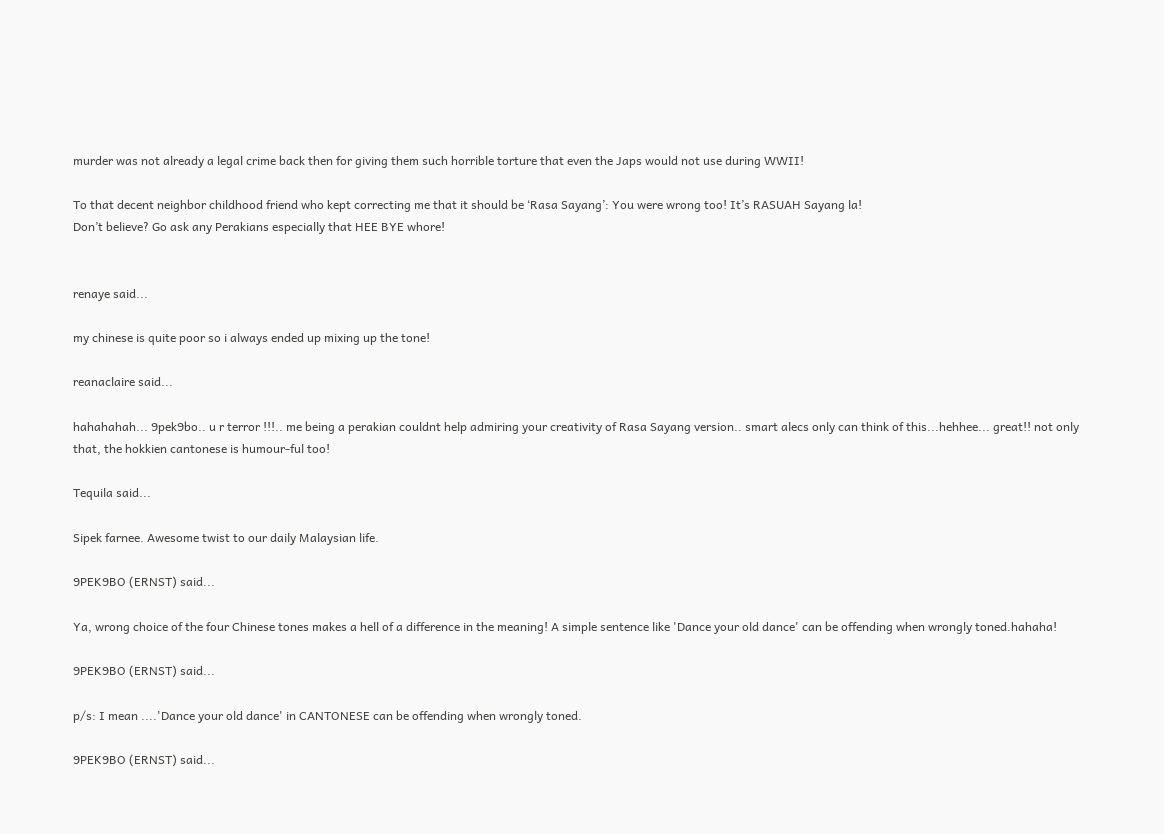murder was not already a legal crime back then for giving them such horrible torture that even the Japs would not use during WWII!

To that decent neighbor childhood friend who kept correcting me that it should be ‘Rasa Sayang’: You were wrong too! It’s RASUAH Sayang la!
Don’t believe? Go ask any Perakians especially that HEE BYE whore!


renaye said...

my chinese is quite poor so i always ended up mixing up the tone!

reanaclaire said...

hahahahah... 9pek9bo.. u r terror !!!.. me being a perakian couldnt help admiring your creativity of Rasa Sayang version.. smart alecs only can think of this...hehhee... great!! not only that, the hokkien cantonese is humour-ful too!

Tequila said...

Sipek farnee. Awesome twist to our daily Malaysian life.

9PEK9BO (ERNST) said...

Ya, wrong choice of the four Chinese tones makes a hell of a difference in the meaning! A simple sentence like 'Dance your old dance' can be offending when wrongly toned.hahaha!

9PEK9BO (ERNST) said...

p/s: I mean ....'Dance your old dance' in CANTONESE can be offending when wrongly toned.

9PEK9BO (ERNST) said...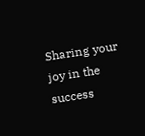Sharing your joy in the success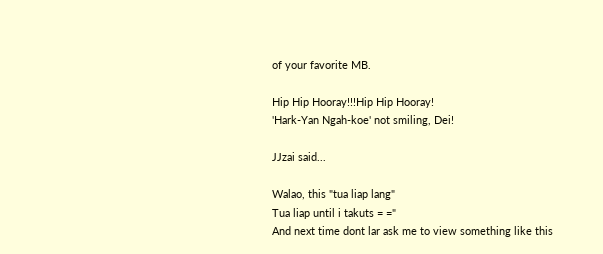of your favorite MB.

Hip Hip Hooray!!!Hip Hip Hooray!
'Hark-Yan Ngah-koe' not smiling, Dei!

JJzai said...

Walao, this "tua liap lang"
Tua liap until i takuts = ="
And next time dont lar ask me to view something like this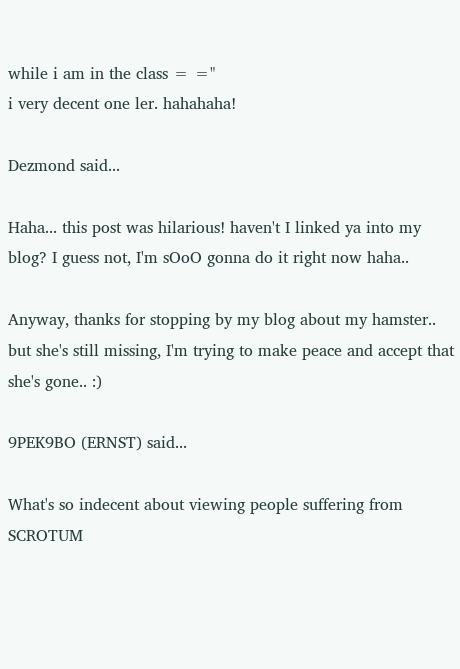while i am in the class = ="
i very decent one ler. hahahaha!

Dezmond said...

Haha... this post was hilarious! haven't I linked ya into my blog? I guess not, I'm sOoO gonna do it right now haha..

Anyway, thanks for stopping by my blog about my hamster.. but she's still missing, I'm trying to make peace and accept that she's gone.. :)

9PEK9BO (ERNST) said...

What's so indecent about viewing people suffering from SCROTUM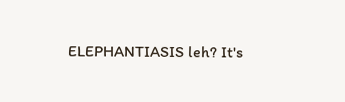ELEPHANTIASIS leh? It's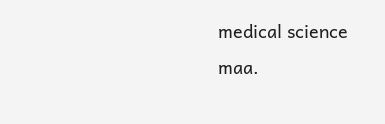medical science maa.